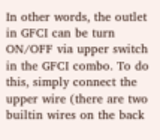In other words, the outlet in GFCI can be turn ON/OFF via upper switch in the GFCI combo. To do this, simply connect the upper wire (there are two builtin wires on the back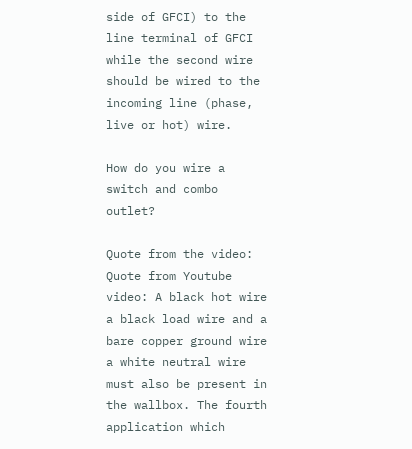side of GFCI) to the line terminal of GFCI while the second wire should be wired to the incoming line (phase, live or hot) wire.

How do you wire a switch and combo outlet?

Quote from the video:
Quote from Youtube video: A black hot wire a black load wire and a bare copper ground wire a white neutral wire must also be present in the wallbox. The fourth application which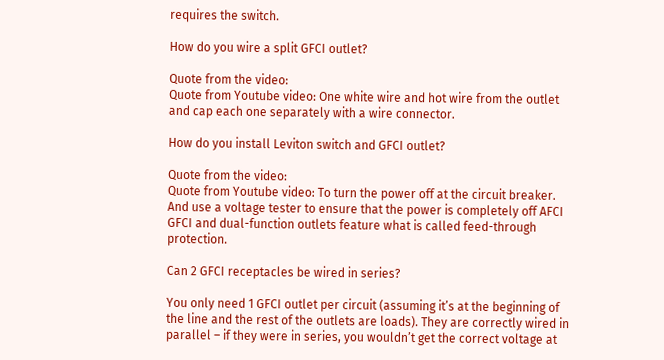requires the switch.

How do you wire a split GFCI outlet?

Quote from the video:
Quote from Youtube video: One white wire and hot wire from the outlet and cap each one separately with a wire connector.

How do you install Leviton switch and GFCI outlet?

Quote from the video:
Quote from Youtube video: To turn the power off at the circuit breaker. And use a voltage tester to ensure that the power is completely off AFCI GFCI and dual-function outlets feature what is called feed-through protection.

Can 2 GFCI receptacles be wired in series?

You only need 1 GFCI outlet per circuit (assuming it’s at the beginning of the line and the rest of the outlets are loads). They are correctly wired in parallel – if they were in series, you wouldn’t get the correct voltage at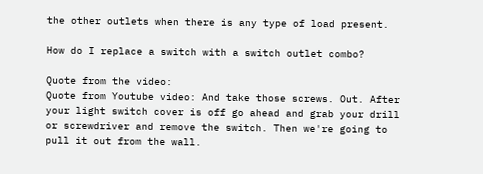the other outlets when there is any type of load present.

How do I replace a switch with a switch outlet combo?

Quote from the video:
Quote from Youtube video: And take those screws. Out. After your light switch cover is off go ahead and grab your drill or screwdriver and remove the switch. Then we're going to pull it out from the wall.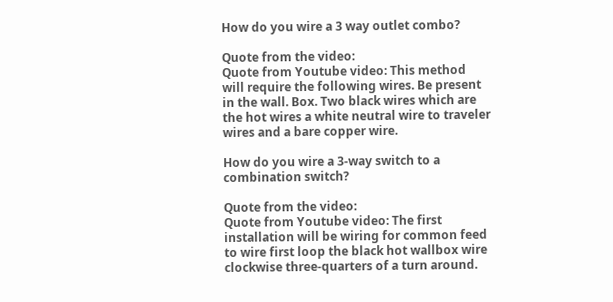How do you wire a 3 way outlet combo?

Quote from the video:
Quote from Youtube video: This method will require the following wires. Be present in the wall. Box. Two black wires which are the hot wires a white neutral wire to traveler wires and a bare copper wire.

How do you wire a 3-way switch to a combination switch?

Quote from the video:
Quote from Youtube video: The first installation will be wiring for common feed to wire first loop the black hot wallbox wire clockwise three-quarters of a turn around.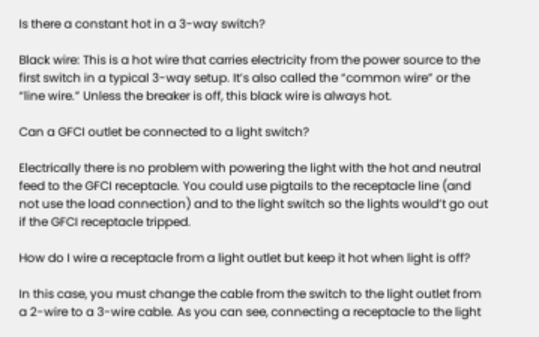Is there a constant hot in a 3-way switch?

Black wire: This is a hot wire that carries electricity from the power source to the first switch in a typical 3-way setup. It’s also called the “common wire” or the “line wire.” Unless the breaker is off, this black wire is always hot.

Can a GFCI outlet be connected to a light switch?

Electrically there is no problem with powering the light with the hot and neutral feed to the GFCI receptacle. You could use pigtails to the receptacle line (and not use the load connection) and to the light switch so the lights would’t go out if the GFCI receptacle tripped.

How do I wire a receptacle from a light outlet but keep it hot when light is off?

In this case, you must change the cable from the switch to the light outlet from a 2-wire to a 3-wire cable. As you can see, connecting a receptacle to the light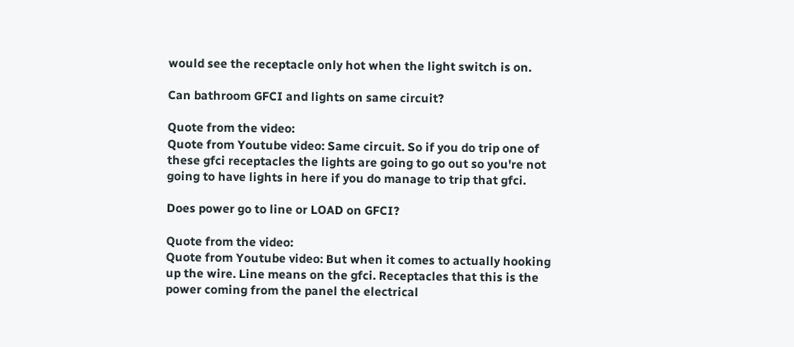would see the receptacle only hot when the light switch is on.

Can bathroom GFCI and lights on same circuit?

Quote from the video:
Quote from Youtube video: Same circuit. So if you do trip one of these gfci receptacles the lights are going to go out so you're not going to have lights in here if you do manage to trip that gfci.

Does power go to line or LOAD on GFCI?

Quote from the video:
Quote from Youtube video: But when it comes to actually hooking up the wire. Line means on the gfci. Receptacles that this is the power coming from the panel the electrical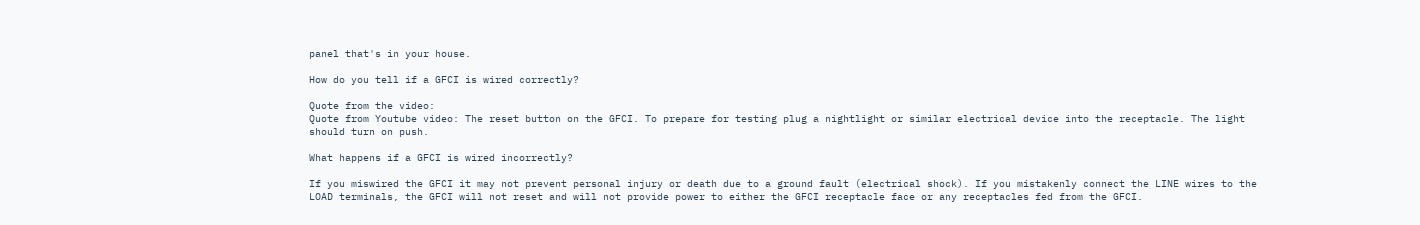panel that's in your house.

How do you tell if a GFCI is wired correctly?

Quote from the video:
Quote from Youtube video: The reset button on the GFCI. To prepare for testing plug a nightlight or similar electrical device into the receptacle. The light should turn on push.

What happens if a GFCI is wired incorrectly?

If you miswired the GFCI it may not prevent personal injury or death due to a ground fault (electrical shock). If you mistakenly connect the LINE wires to the LOAD terminals, the GFCI will not reset and will not provide power to either the GFCI receptacle face or any receptacles fed from the GFCI.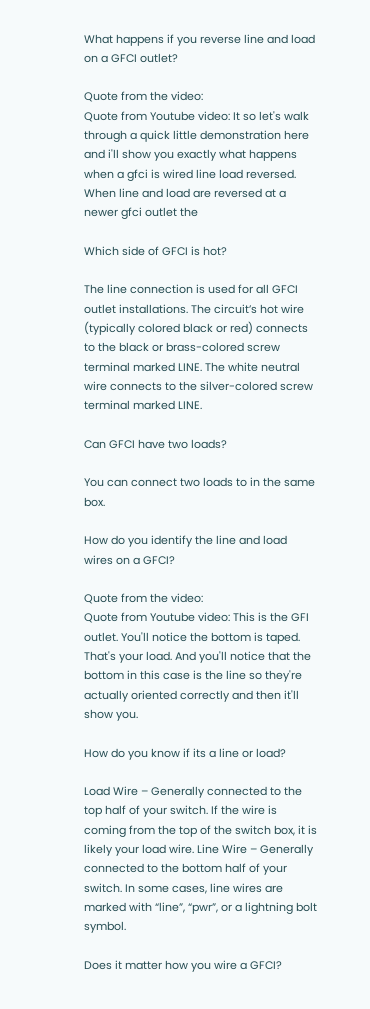What happens if you reverse line and load on a GFCI outlet?

Quote from the video:
Quote from Youtube video: It so let's walk through a quick little demonstration here and i'll show you exactly what happens when a gfci is wired line load reversed. When line and load are reversed at a newer gfci outlet the

Which side of GFCI is hot?

The line connection is used for all GFCI outlet installations. The circuit’s hot wire (typically colored black or red) connects to the black or brass-colored screw terminal marked LINE. The white neutral wire connects to the silver-colored screw terminal marked LINE.

Can GFCI have two loads?

You can connect two loads to in the same box.

How do you identify the line and load wires on a GFCI?

Quote from the video:
Quote from Youtube video: This is the GFI outlet. You'll notice the bottom is taped. That's your load. And you'll notice that the bottom in this case is the line so they're actually oriented correctly and then it'll show you.

How do you know if its a line or load?

Load Wire – Generally connected to the top half of your switch. If the wire is coming from the top of the switch box, it is likely your load wire. Line Wire – Generally connected to the bottom half of your switch. In some cases, line wires are marked with “line”, “pwr”, or a lightning bolt symbol.

Does it matter how you wire a GFCI?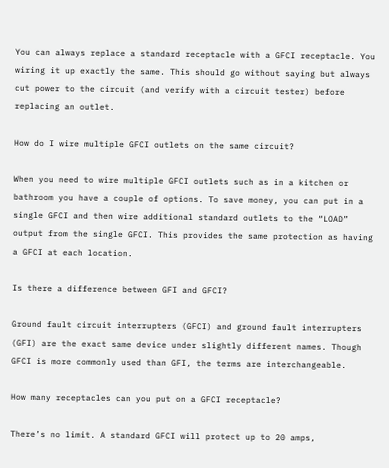You can always replace a standard receptacle with a GFCI receptacle. You wiring it up exactly the same. This should go without saying but always cut power to the circuit (and verify with a circuit tester) before replacing an outlet.

How do I wire multiple GFCI outlets on the same circuit?

When you need to wire multiple GFCI outlets such as in a kitchen or bathroom you have a couple of options. To save money, you can put in a single GFCI and then wire additional standard outlets to the “LOAD” output from the single GFCI. This provides the same protection as having a GFCI at each location.

Is there a difference between GFI and GFCI?

Ground fault circuit interrupters (GFCI) and ground fault interrupters (GFI) are the exact same device under slightly different names. Though GFCI is more commonly used than GFI, the terms are interchangeable.

How many receptacles can you put on a GFCI receptacle?

There’s no limit. A standard GFCI will protect up to 20 amps,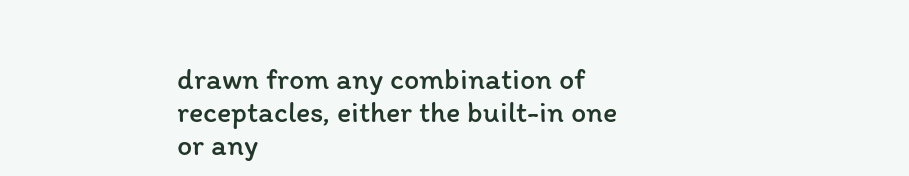drawn from any combination of receptacles, either the built-in one or any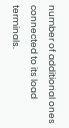number of additional ones connected to its load terminals.